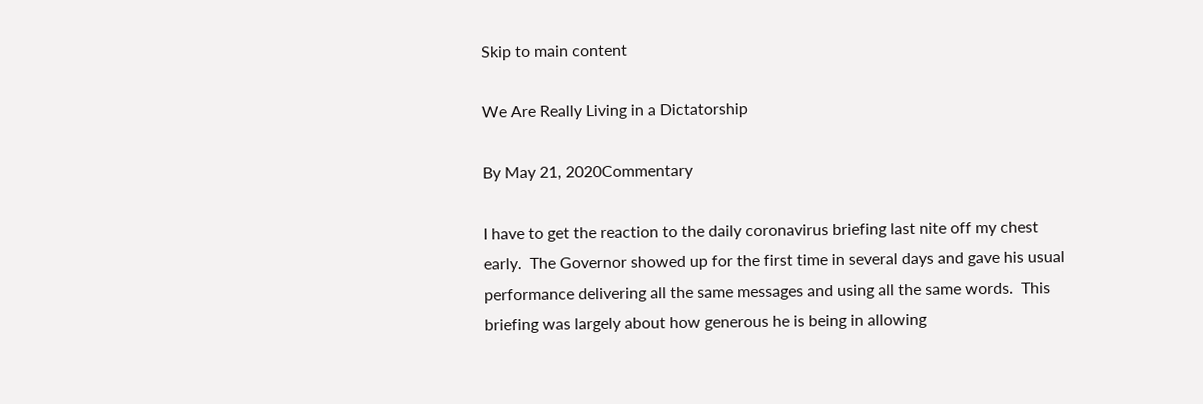Skip to main content

We Are Really Living in a Dictatorship

By May 21, 2020Commentary

I have to get the reaction to the daily coronavirus briefing last nite off my chest early.  The Governor showed up for the first time in several days and gave his usual performance delivering all the same messages and using all the same words.  This briefing was largely about how generous he is being in allowing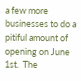a few more businesses to do a pitiful amount of opening on June 1st.  The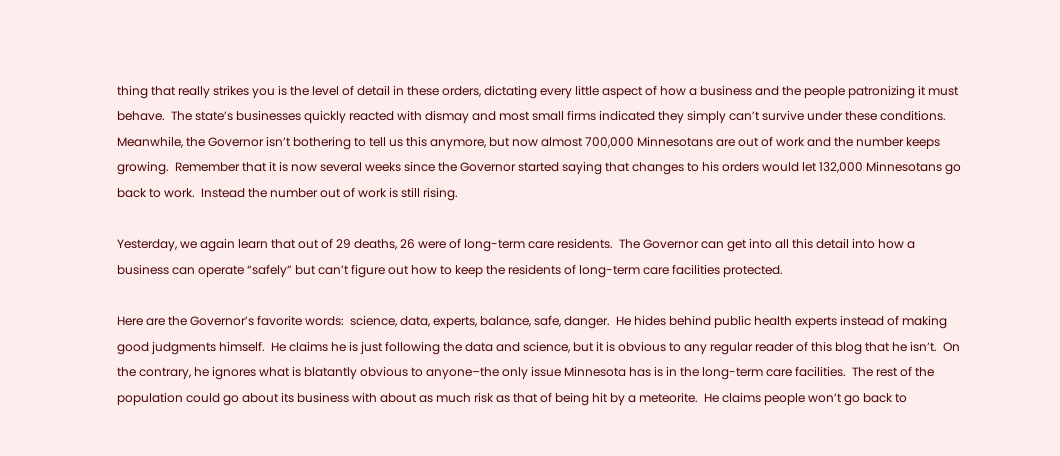thing that really strikes you is the level of detail in these orders, dictating every little aspect of how a business and the people patronizing it must behave.  The state’s businesses quickly reacted with dismay and most small firms indicated they simply can’t survive under these conditions.  Meanwhile, the Governor isn’t bothering to tell us this anymore, but now almost 700,000 Minnesotans are out of work and the number keeps growing.  Remember that it is now several weeks since the Governor started saying that changes to his orders would let 132,000 Minnesotans go back to work.  Instead the number out of work is still rising.

Yesterday, we again learn that out of 29 deaths, 26 were of long-term care residents.  The Governor can get into all this detail into how a business can operate “safely” but can’t figure out how to keep the residents of long-term care facilities protected.

Here are the Governor’s favorite words:  science, data, experts, balance, safe, danger.  He hides behind public health experts instead of making good judgments himself.  He claims he is just following the data and science, but it is obvious to any regular reader of this blog that he isn’t.  On the contrary, he ignores what is blatantly obvious to anyone–the only issue Minnesota has is in the long-term care facilities.  The rest of the population could go about its business with about as much risk as that of being hit by a meteorite.  He claims people won’t go back to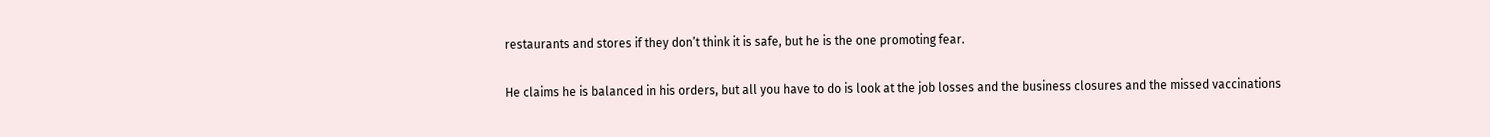restaurants and stores if they don’t think it is safe, but he is the one promoting fear.

He claims he is balanced in his orders, but all you have to do is look at the job losses and the business closures and the missed vaccinations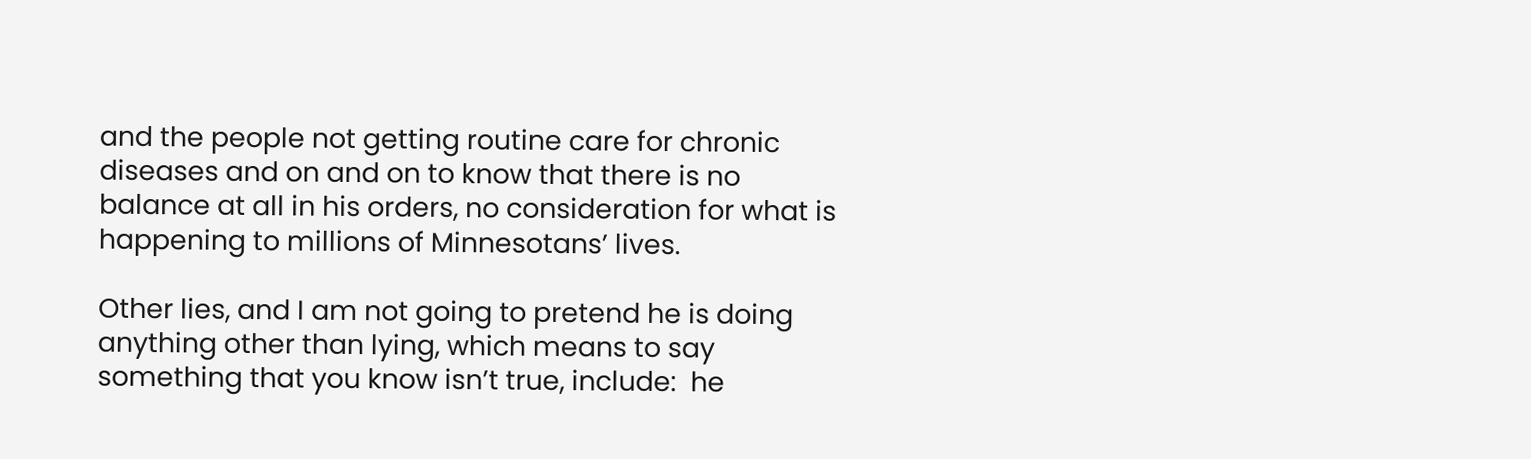and the people not getting routine care for chronic diseases and on and on to know that there is no balance at all in his orders, no consideration for what is happening to millions of Minnesotans’ lives.

Other lies, and I am not going to pretend he is doing anything other than lying, which means to say something that you know isn’t true, include:  he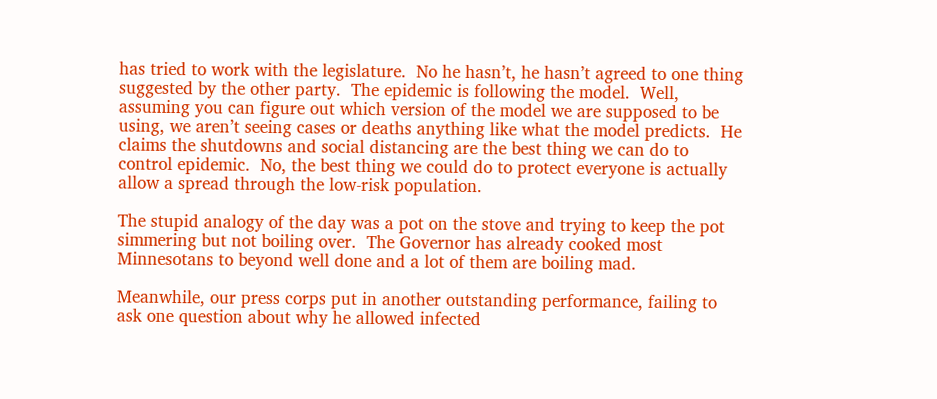has tried to work with the legislature.  No he hasn’t, he hasn’t agreed to one thing suggested by the other party.  The epidemic is following the model.  Well, assuming you can figure out which version of the model we are supposed to be using, we aren’t seeing cases or deaths anything like what the model predicts.  He claims the shutdowns and social distancing are the best thing we can do to control epidemic.  No, the best thing we could do to protect everyone is actually allow a spread through the low-risk population.

The stupid analogy of the day was a pot on the stove and trying to keep the pot simmering but not boiling over.  The Governor has already cooked most Minnesotans to beyond well done and a lot of them are boiling mad.

Meanwhile, our press corps put in another outstanding performance, failing to ask one question about why he allowed infected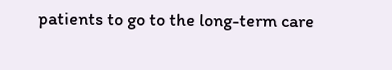patients to go to the long-term care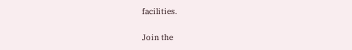facilities.

Join the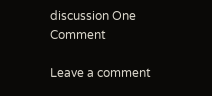discussion One Comment

Leave a comment